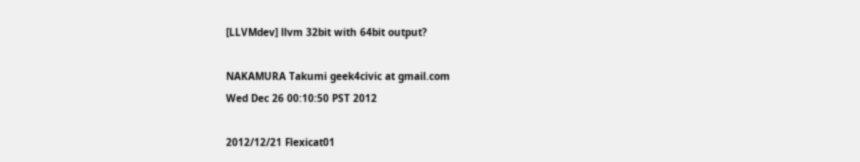[LLVMdev] llvm 32bit with 64bit output?

NAKAMURA Takumi geek4civic at gmail.com
Wed Dec 26 00:10:50 PST 2012

2012/12/21 Flexicat01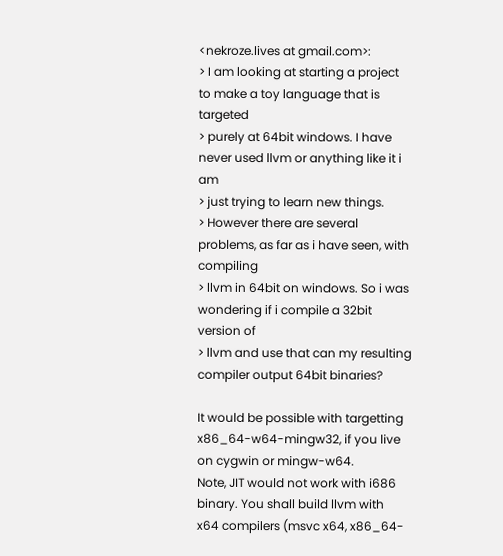<nekroze.lives at gmail.com>:
> I am looking at starting a project to make a toy language that is targeted
> purely at 64bit windows. I have never used llvm or anything like it i am
> just trying to learn new things.
> However there are several problems, as far as i have seen, with compiling
> llvm in 64bit on windows. So i was wondering if i compile a 32bit version of
> llvm and use that can my resulting compiler output 64bit binaries?

It would be possible with targetting x86_64-w64-mingw32, if you live
on cygwin or mingw-w64.
Note, JIT would not work with i686 binary. You shall build llvm with
x64 compilers (msvc x64, x86_64-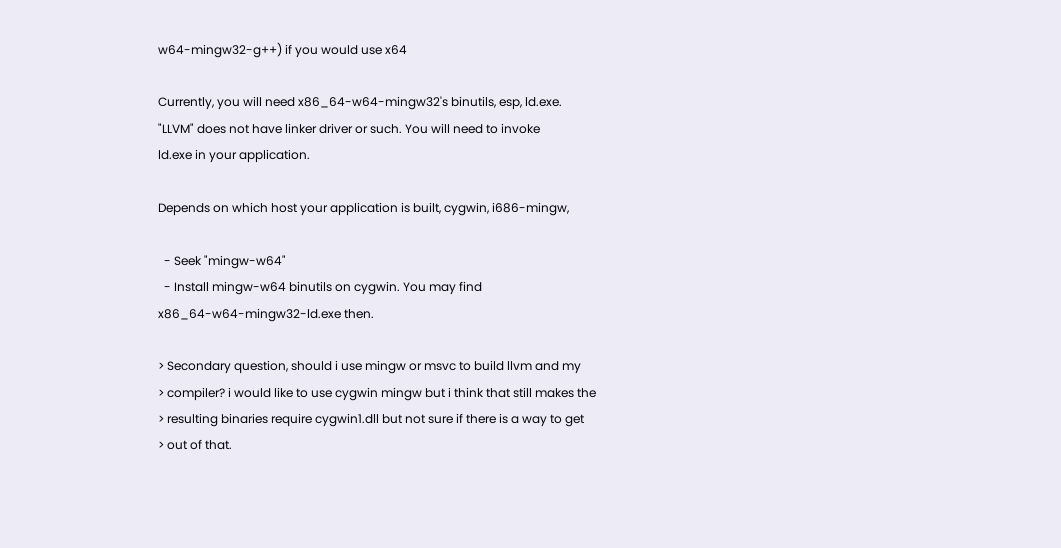w64-mingw32-g++) if you would use x64

Currently, you will need x86_64-w64-mingw32's binutils, esp, ld.exe.
"LLVM" does not have linker driver or such. You will need to invoke
ld.exe in your application.

Depends on which host your application is built, cygwin, i686-mingw,

  - Seek "mingw-w64"
  - Install mingw-w64 binutils on cygwin. You may find
x86_64-w64-mingw32-ld.exe then.

> Secondary question, should i use mingw or msvc to build llvm and my
> compiler? i would like to use cygwin mingw but i think that still makes the
> resulting binaries require cygwin1.dll but not sure if there is a way to get
> out of that.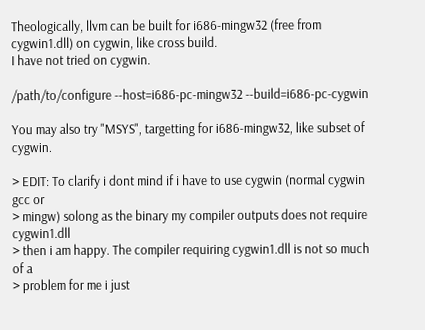Theologically, llvm can be built for i686-mingw32 (free from
cygwin1.dll) on cygwin, like cross build.
I have not tried on cygwin.

/path/to/configure --host=i686-pc-mingw32 --build=i686-pc-cygwin

You may also try "MSYS", targetting for i686-mingw32, like subset of cygwin.

> EDIT: To clarify i dont mind if i have to use cygwin (normal cygwin gcc or
> mingw) solong as the binary my compiler outputs does not require cygwin1.dll
> then i am happy. The compiler requiring cygwin1.dll is not so much of a
> problem for me i just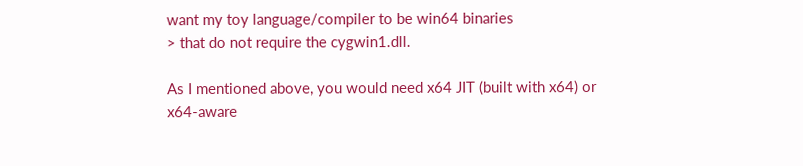want my toy language/compiler to be win64 binaries
> that do not require the cygwin1.dll.

As I mentioned above, you would need x64 JIT (built with x64) or
x64-aware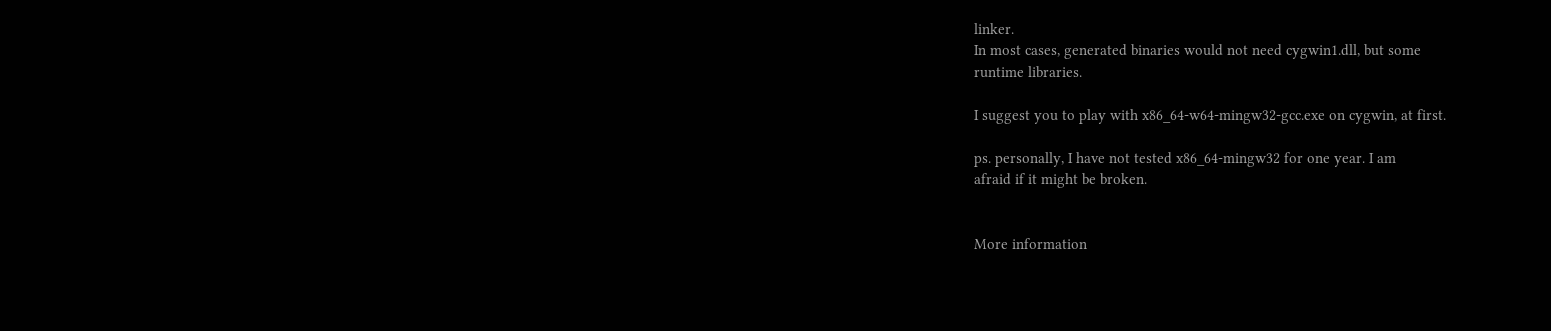linker.
In most cases, generated binaries would not need cygwin1.dll, but some
runtime libraries.

I suggest you to play with x86_64-w64-mingw32-gcc.exe on cygwin, at first.

ps. personally, I have not tested x86_64-mingw32 for one year. I am
afraid if it might be broken.


More information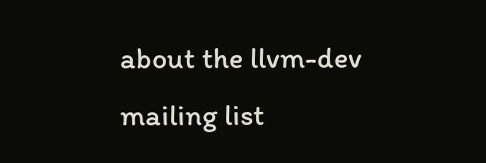about the llvm-dev mailing list